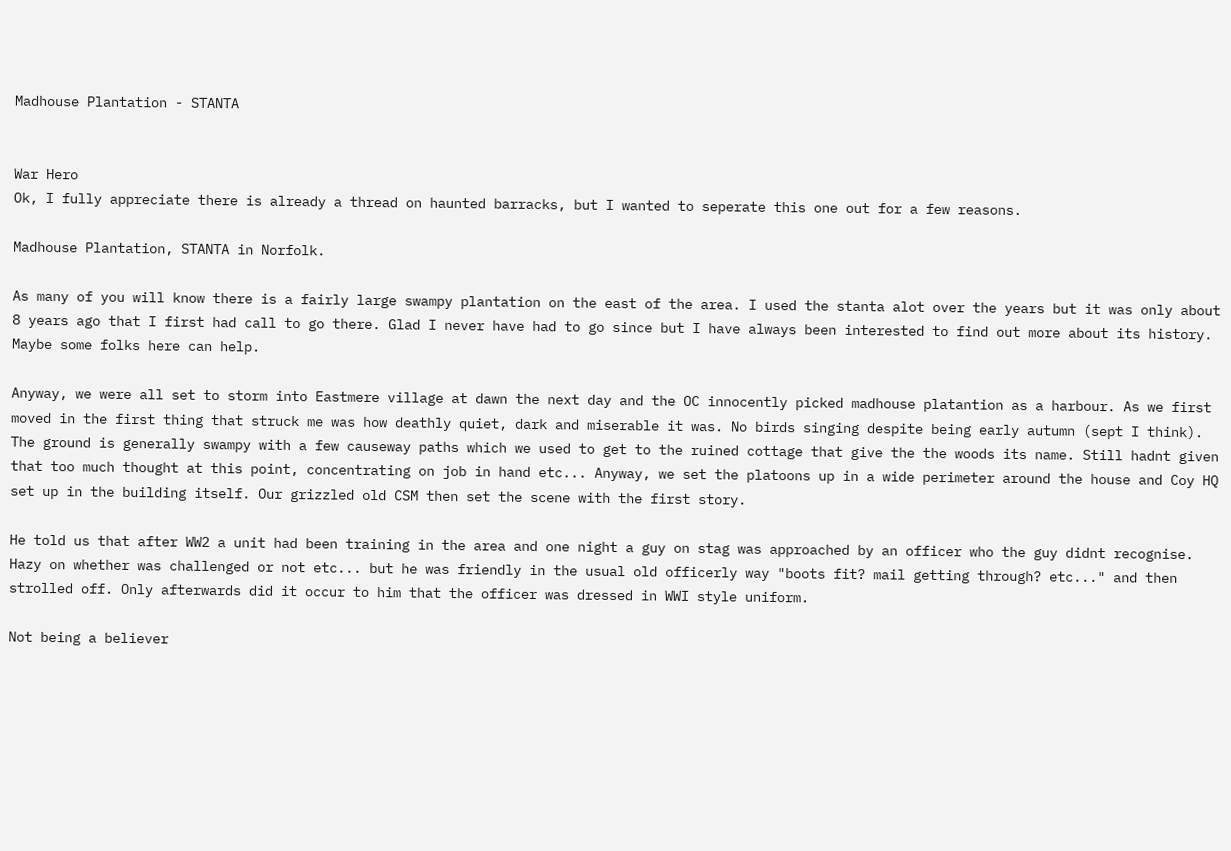Madhouse Plantation - STANTA


War Hero
Ok, I fully appreciate there is already a thread on haunted barracks, but I wanted to seperate this one out for a few reasons.

Madhouse Plantation, STANTA in Norfolk.

As many of you will know there is a fairly large swampy plantation on the east of the area. I used the stanta alot over the years but it was only about 8 years ago that I first had call to go there. Glad I never have had to go since but I have always been interested to find out more about its history. Maybe some folks here can help.

Anyway, we were all set to storm into Eastmere village at dawn the next day and the OC innocently picked madhouse platantion as a harbour. As we first moved in the first thing that struck me was how deathly quiet, dark and miserable it was. No birds singing despite being early autumn (sept I think). The ground is generally swampy with a few causeway paths which we used to get to the ruined cottage that give the the woods its name. Still hadnt given that too much thought at this point, concentrating on job in hand etc... Anyway, we set the platoons up in a wide perimeter around the house and Coy HQ set up in the building itself. Our grizzled old CSM then set the scene with the first story.

He told us that after WW2 a unit had been training in the area and one night a guy on stag was approached by an officer who the guy didnt recognise. Hazy on whether was challenged or not etc... but he was friendly in the usual old officerly way "boots fit? mail getting through? etc..." and then strolled off. Only afterwards did it occur to him that the officer was dressed in WWI style uniform.

Not being a believer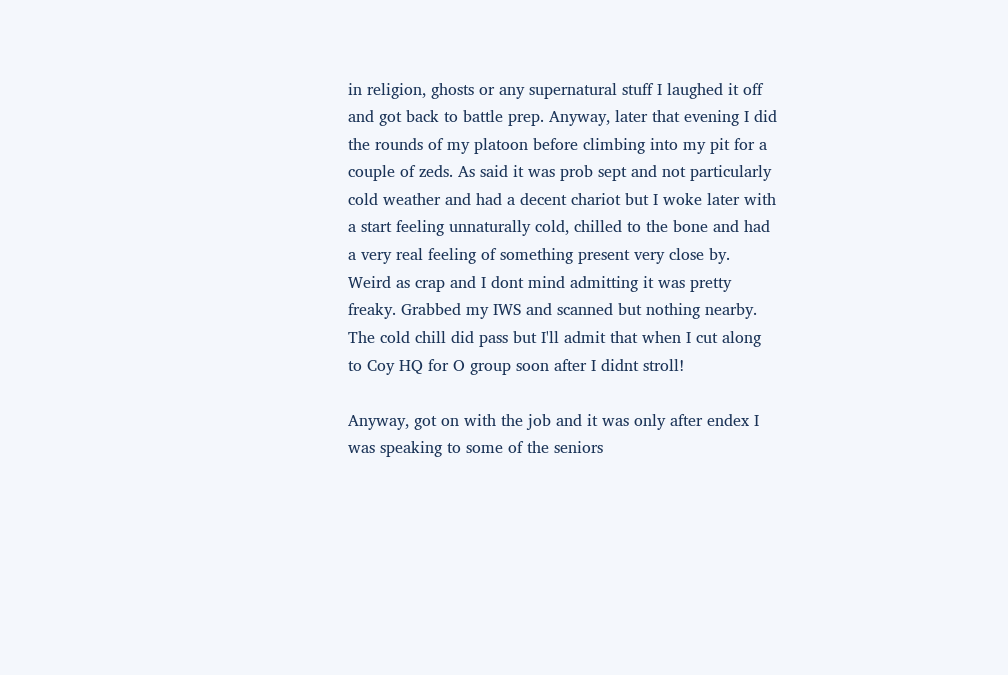in religion, ghosts or any supernatural stuff I laughed it off and got back to battle prep. Anyway, later that evening I did the rounds of my platoon before climbing into my pit for a couple of zeds. As said it was prob sept and not particularly cold weather and had a decent chariot but I woke later with a start feeling unnaturally cold, chilled to the bone and had a very real feeling of something present very close by. Weird as crap and I dont mind admitting it was pretty freaky. Grabbed my IWS and scanned but nothing nearby. The cold chill did pass but I'll admit that when I cut along to Coy HQ for O group soon after I didnt stroll!

Anyway, got on with the job and it was only after endex I was speaking to some of the seniors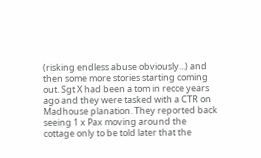(risking endless abuse obviously...) and then some more stories starting coming out. Sgt X had been a tom in recce years ago and they were tasked with a CTR on Madhouse planation. They reported back seeing 1 x Pax moving around the cottage only to be told later that the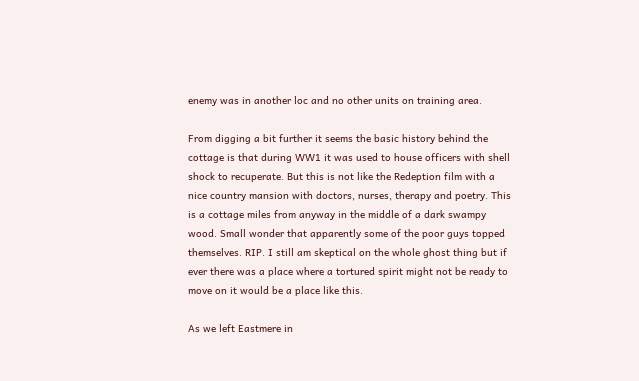enemy was in another loc and no other units on training area.

From digging a bit further it seems the basic history behind the cottage is that during WW1 it was used to house officers with shell shock to recuperate. But this is not like the Redeption film with a nice country mansion with doctors, nurses, therapy and poetry. This is a cottage miles from anyway in the middle of a dark swampy wood. Small wonder that apparently some of the poor guys topped themselves. RIP. I still am skeptical on the whole ghost thing but if ever there was a place where a tortured spirit might not be ready to move on it would be a place like this.

As we left Eastmere in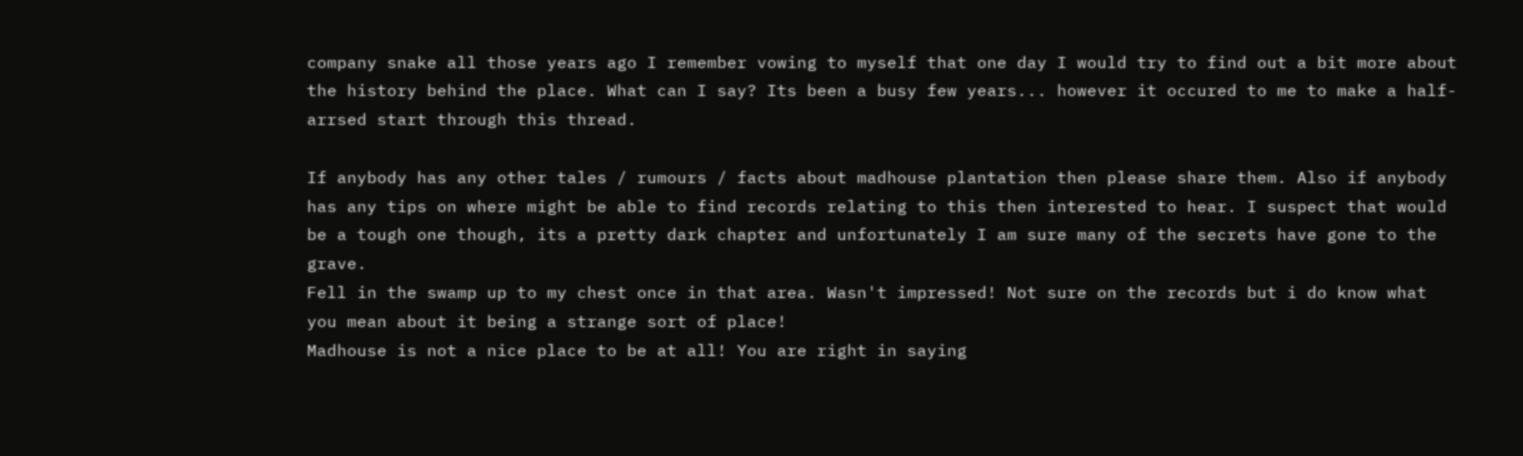company snake all those years ago I remember vowing to myself that one day I would try to find out a bit more about the history behind the place. What can I say? Its been a busy few years... however it occured to me to make a half-arrsed start through this thread.

If anybody has any other tales / rumours / facts about madhouse plantation then please share them. Also if anybody has any tips on where might be able to find records relating to this then interested to hear. I suspect that would be a tough one though, its a pretty dark chapter and unfortunately I am sure many of the secrets have gone to the grave.
Fell in the swamp up to my chest once in that area. Wasn't impressed! Not sure on the records but i do know what you mean about it being a strange sort of place!
Madhouse is not a nice place to be at all! You are right in saying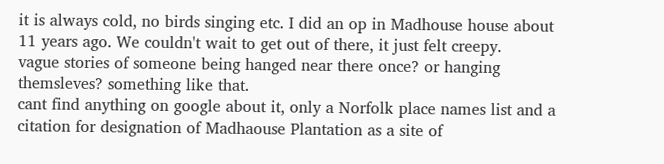it is always cold, no birds singing etc. I did an op in Madhouse house about 11 years ago. We couldn't wait to get out of there, it just felt creepy.
vague stories of someone being hanged near there once? or hanging themsleves? something like that.
cant find anything on google about it, only a Norfolk place names list and a citation for designation of Madhaouse Plantation as a site of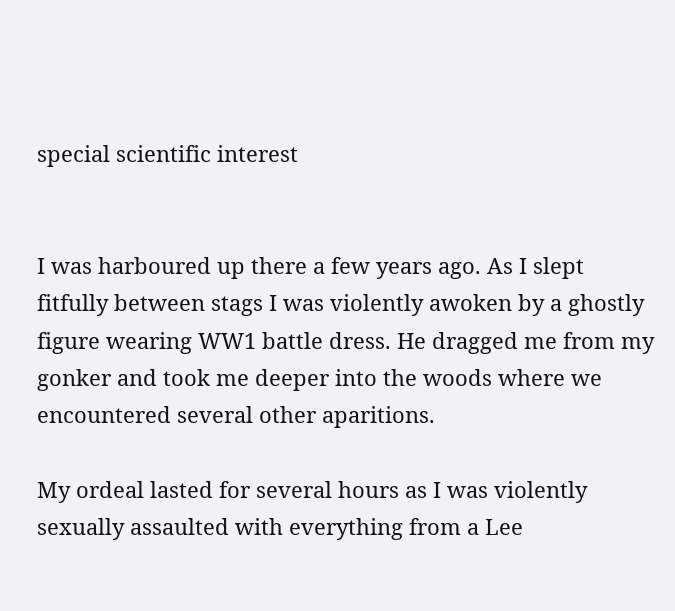special scientific interest


I was harboured up there a few years ago. As I slept fitfully between stags I was violently awoken by a ghostly figure wearing WW1 battle dress. He dragged me from my gonker and took me deeper into the woods where we encountered several other aparitions.

My ordeal lasted for several hours as I was violently sexually assaulted with everything from a Lee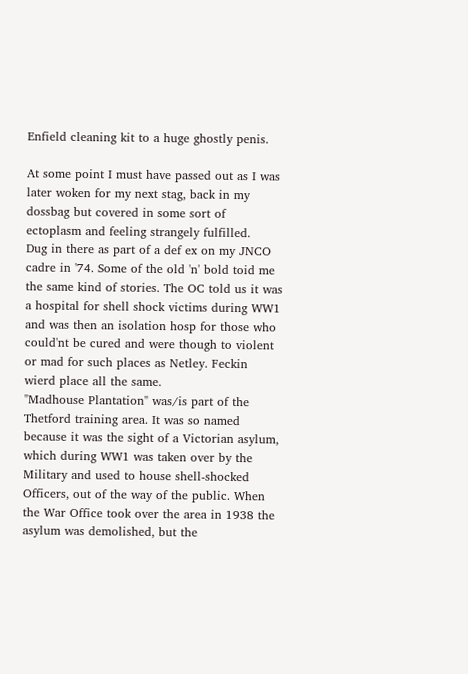Enfield cleaning kit to a huge ghostly penis.

At some point I must have passed out as I was later woken for my next stag, back in my dossbag but covered in some sort of ectoplasm and feeling strangely fulfilled.
Dug in there as part of a def ex on my JNCO cadre in '74. Some of the old 'n' bold toid me the same kind of stories. The OC told us it was a hospital for shell shock victims during WW1 and was then an isolation hosp for those who could'nt be cured and were though to violent or mad for such places as Netley. Feckin wierd place all the same.
"Madhouse Plantation" was/is part of the Thetford training area. It was so named because it was the sight of a Victorian asylum, which during WW1 was taken over by the Military and used to house shell-shocked Officers, out of the way of the public. When the War Office took over the area in 1938 the asylum was demolished, but the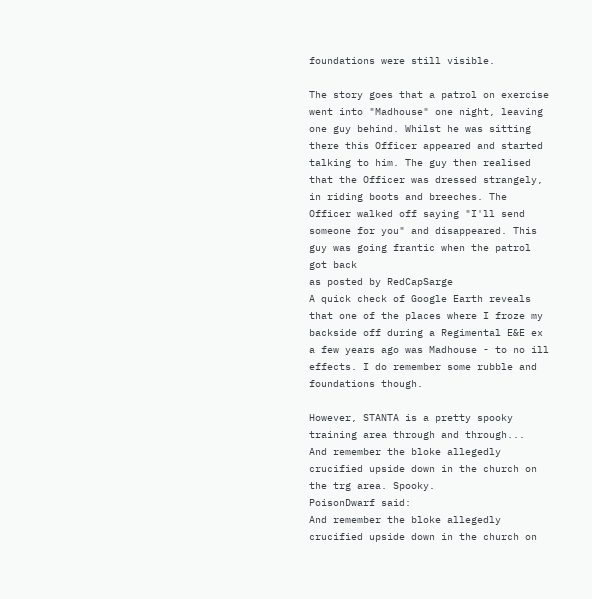foundations were still visible.

The story goes that a patrol on exercise went into "Madhouse" one night, leaving one guy behind. Whilst he was sitting there this Officer appeared and started talking to him. The guy then realised that the Officer was dressed strangely, in riding boots and breeches. The Officer walked off saying "I'll send someone for you" and disappeared. This guy was going frantic when the patrol got back
as posted by RedCapSarge
A quick check of Google Earth reveals that one of the places where I froze my backside off during a Regimental E&E ex a few years ago was Madhouse - to no ill effects. I do remember some rubble and foundations though.

However, STANTA is a pretty spooky training area through and through...
And remember the bloke allegedly crucified upside down in the church on the trg area. Spooky.
PoisonDwarf said:
And remember the bloke allegedly crucified upside down in the church on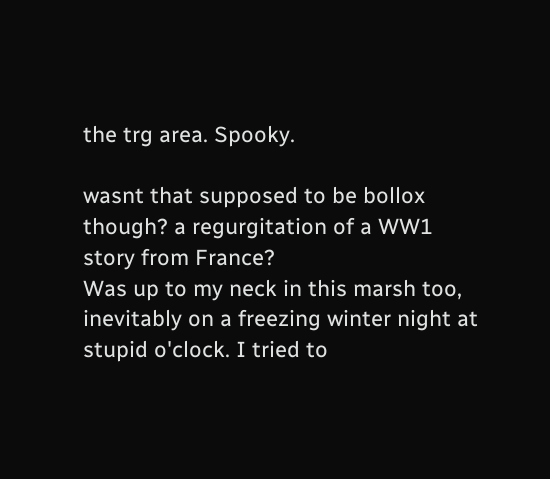the trg area. Spooky.

wasnt that supposed to be bollox though? a regurgitation of a WW1 story from France?
Was up to my neck in this marsh too, inevitably on a freezing winter night at stupid o'clock. I tried to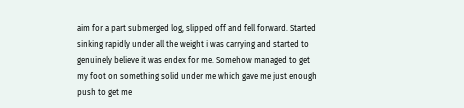aim for a part submerged log, slipped off and fell forward. Started sinking rapidly under all the weight i was carrying and started to genuinely believe it was endex for me. Somehow managed to get my foot on something solid under me which gave me just enough push to get me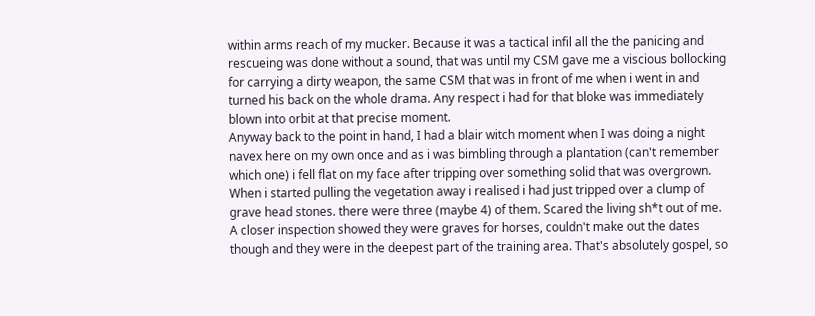within arms reach of my mucker. Because it was a tactical infil all the the panicing and rescueing was done without a sound, that was until my CSM gave me a viscious bollocking for carrying a dirty weapon, the same CSM that was in front of me when i went in and turned his back on the whole drama. Any respect i had for that bloke was immediately blown into orbit at that precise moment.
Anyway back to the point in hand, I had a blair witch moment when I was doing a night navex here on my own once and as i was bimbling through a plantation (can't remember which one) i fell flat on my face after tripping over something solid that was overgrown. When i started pulling the vegetation away i realised i had just tripped over a clump of grave head stones. there were three (maybe 4) of them. Scared the living sh*t out of me. A closer inspection showed they were graves for horses, couldn't make out the dates though and they were in the deepest part of the training area. That's absolutely gospel, so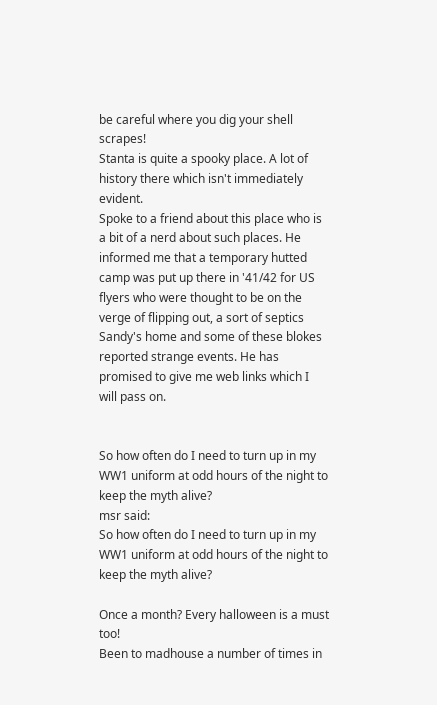be careful where you dig your shell scrapes!
Stanta is quite a spooky place. A lot of history there which isn't immediately evident.
Spoke to a friend about this place who is a bit of a nerd about such places. He informed me that a temporary hutted camp was put up there in '41/42 for US flyers who were thought to be on the verge of flipping out, a sort of septics Sandy's home and some of these blokes reported strange events. He has promised to give me web links which I will pass on.


So how often do I need to turn up in my WW1 uniform at odd hours of the night to keep the myth alive?
msr said:
So how often do I need to turn up in my WW1 uniform at odd hours of the night to keep the myth alive?

Once a month? Every halloween is a must too!
Been to madhouse a number of times in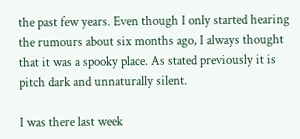the past few years. Even though I only started hearing the rumours about six months ago, I always thought that it was a spooky place. As stated previously it is pitch dark and unnaturally silent.

I was there last week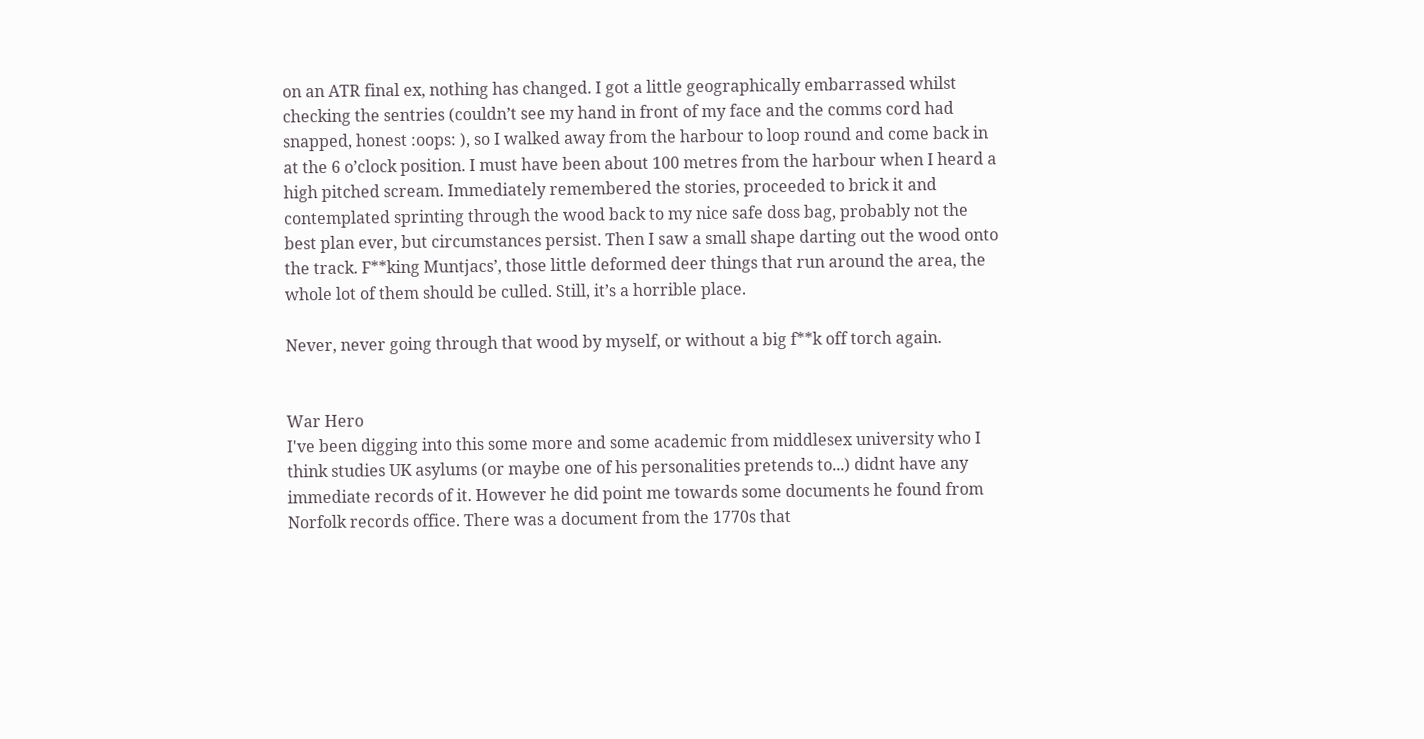on an ATR final ex, nothing has changed. I got a little geographically embarrassed whilst checking the sentries (couldn’t see my hand in front of my face and the comms cord had snapped, honest :oops: ), so I walked away from the harbour to loop round and come back in at the 6 o’clock position. I must have been about 100 metres from the harbour when I heard a high pitched scream. Immediately remembered the stories, proceeded to brick it and contemplated sprinting through the wood back to my nice safe doss bag, probably not the best plan ever, but circumstances persist. Then I saw a small shape darting out the wood onto the track. F**king Muntjacs’, those little deformed deer things that run around the area, the whole lot of them should be culled. Still, it’s a horrible place.

Never, never going through that wood by myself, or without a big f**k off torch again.


War Hero
I've been digging into this some more and some academic from middlesex university who I think studies UK asylums (or maybe one of his personalities pretends to...) didnt have any immediate records of it. However he did point me towards some documents he found from Norfolk records office. There was a document from the 1770s that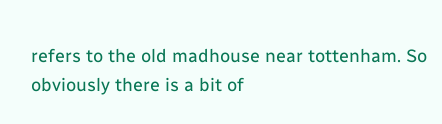refers to the old madhouse near tottenham. So obviously there is a bit of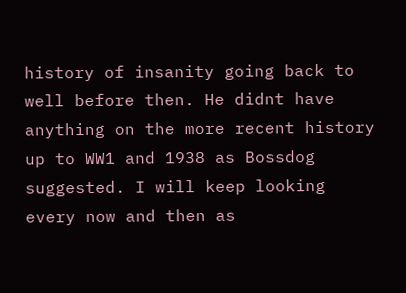history of insanity going back to well before then. He didnt have anything on the more recent history up to WW1 and 1938 as Bossdog suggested. I will keep looking every now and then as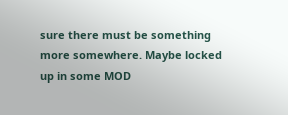sure there must be something more somewhere. Maybe locked up in some MOD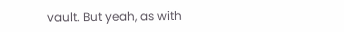vault. But yeah, as with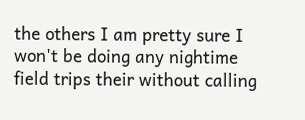the others I am pretty sure I won't be doing any nightime field trips their without calling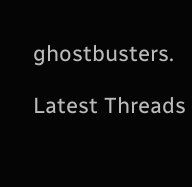ghostbusters.

Latest Threads